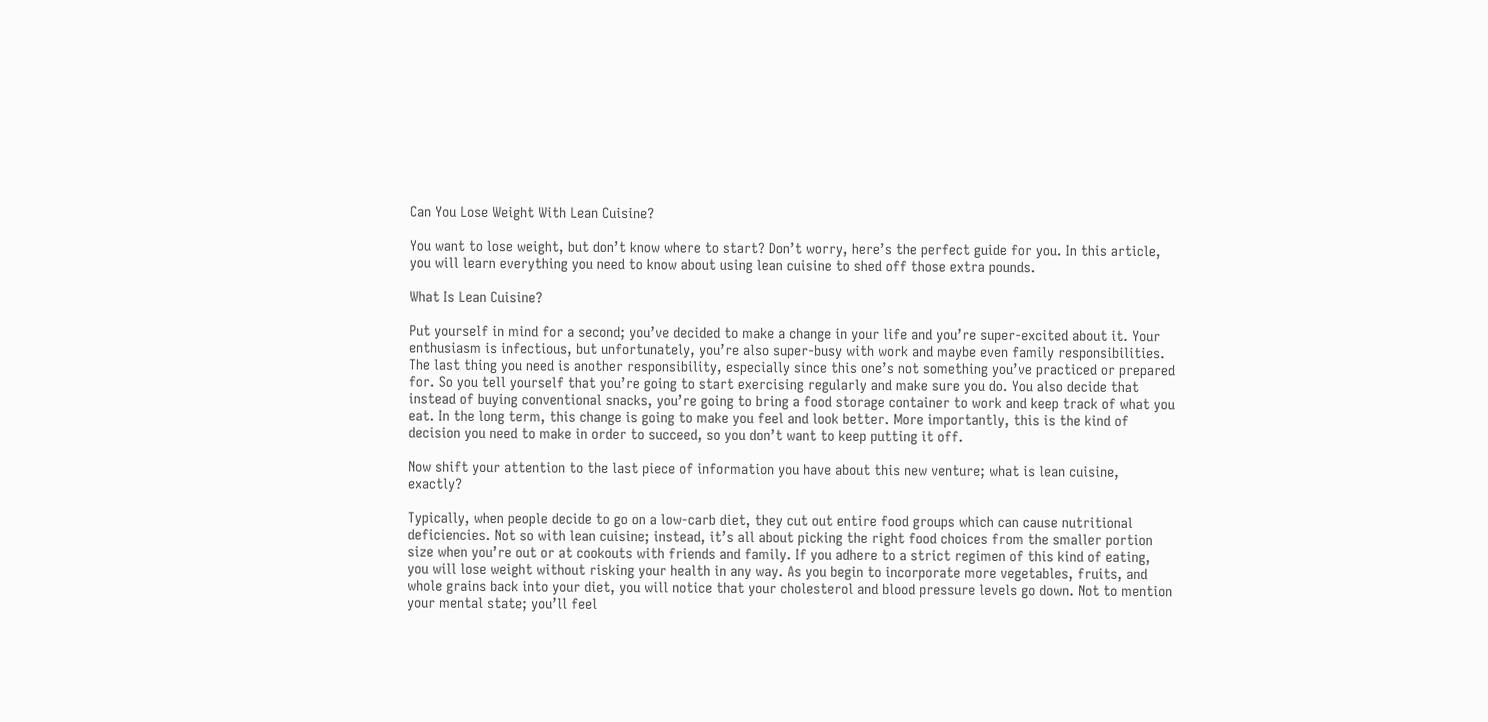Can You Lose Weight With Lean Cuisine?

You want to lose weight, but don’t know where to start? Don’t worry, here’s the perfect guide for you. In this article, you will learn everything you need to know about using lean cuisine to shed off those extra pounds.

What Is Lean Cuisine?

Put yourself in mind for a second; you’ve decided to make a change in your life and you’re super-excited about it. Your enthusiasm is infectious, but unfortunately, you’re also super-busy with work and maybe even family responsibilities. The last thing you need is another responsibility, especially since this one’s not something you’ve practiced or prepared for. So you tell yourself that you’re going to start exercising regularly and make sure you do. You also decide that instead of buying conventional snacks, you’re going to bring a food storage container to work and keep track of what you eat. In the long term, this change is going to make you feel and look better. More importantly, this is the kind of decision you need to make in order to succeed, so you don’t want to keep putting it off.

Now shift your attention to the last piece of information you have about this new venture; what is lean cuisine, exactly?

Typically, when people decide to go on a low-carb diet, they cut out entire food groups which can cause nutritional deficiencies. Not so with lean cuisine; instead, it’s all about picking the right food choices from the smaller portion size when you’re out or at cookouts with friends and family. If you adhere to a strict regimen of this kind of eating, you will lose weight without risking your health in any way. As you begin to incorporate more vegetables, fruits, and whole grains back into your diet, you will notice that your cholesterol and blood pressure levels go down. Not to mention your mental state; you’ll feel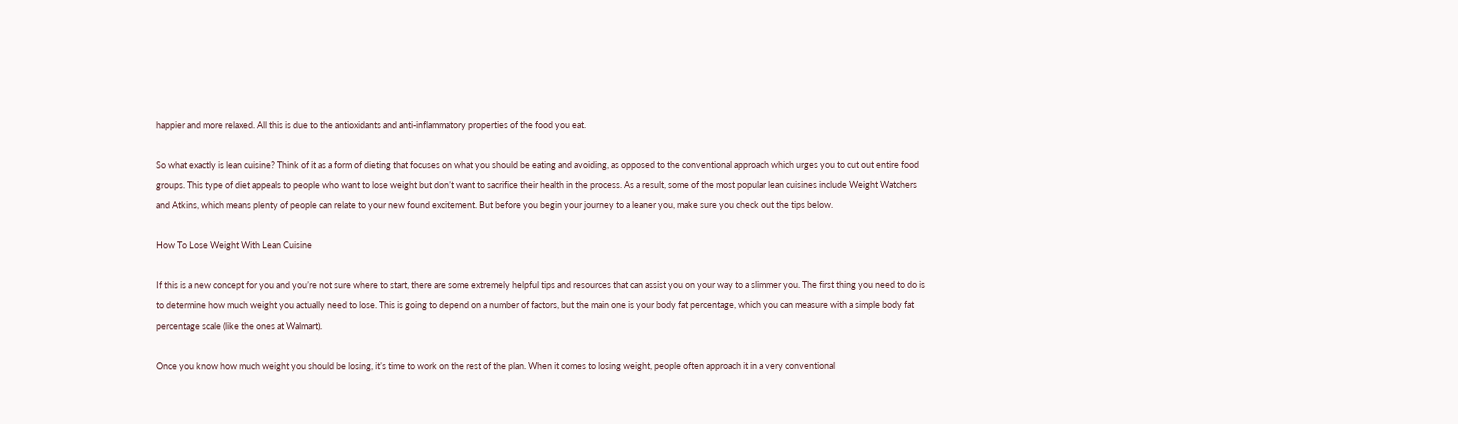happier and more relaxed. All this is due to the antioxidants and anti-inflammatory properties of the food you eat.

So what exactly is lean cuisine? Think of it as a form of dieting that focuses on what you should be eating and avoiding, as opposed to the conventional approach which urges you to cut out entire food groups. This type of diet appeals to people who want to lose weight but don’t want to sacrifice their health in the process. As a result, some of the most popular lean cuisines include Weight Watchers and Atkins, which means plenty of people can relate to your new found excitement. But before you begin your journey to a leaner you, make sure you check out the tips below.

How To Lose Weight With Lean Cuisine

If this is a new concept for you and you’re not sure where to start, there are some extremely helpful tips and resources that can assist you on your way to a slimmer you. The first thing you need to do is to determine how much weight you actually need to lose. This is going to depend on a number of factors, but the main one is your body fat percentage, which you can measure with a simple body fat percentage scale (like the ones at Walmart).

Once you know how much weight you should be losing, it’s time to work on the rest of the plan. When it comes to losing weight, people often approach it in a very conventional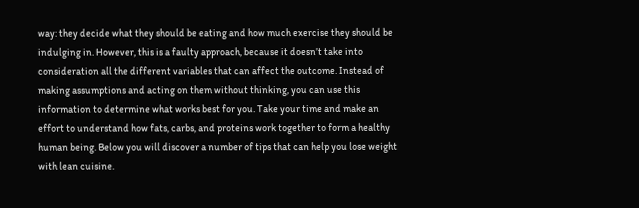way: they decide what they should be eating and how much exercise they should be indulging in. However, this is a faulty approach, because it doesn’t take into consideration all the different variables that can affect the outcome. Instead of making assumptions and acting on them without thinking, you can use this information to determine what works best for you. Take your time and make an effort to understand how fats, carbs, and proteins work together to form a healthy human being. Below you will discover a number of tips that can help you lose weight with lean cuisine.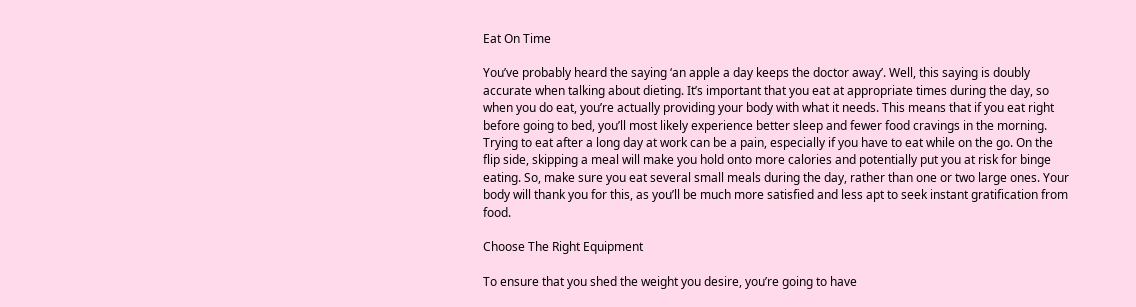Eat On Time

You’ve probably heard the saying ‘an apple a day keeps the doctor away’. Well, this saying is doubly accurate when talking about dieting. It’s important that you eat at appropriate times during the day, so when you do eat, you’re actually providing your body with what it needs. This means that if you eat right before going to bed, you’ll most likely experience better sleep and fewer food cravings in the morning. Trying to eat after a long day at work can be a pain, especially if you have to eat while on the go. On the flip side, skipping a meal will make you hold onto more calories and potentially put you at risk for binge eating. So, make sure you eat several small meals during the day, rather than one or two large ones. Your body will thank you for this, as you’ll be much more satisfied and less apt to seek instant gratification from food.

Choose The Right Equipment

To ensure that you shed the weight you desire, you’re going to have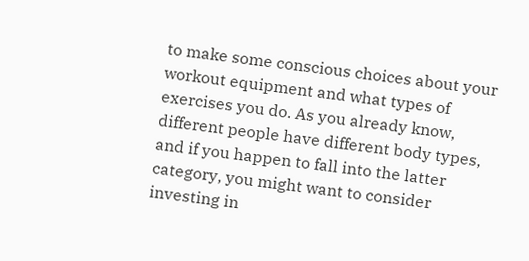to make some conscious choices about your workout equipment and what types of exercises you do. As you already know, different people have different body types, and if you happen to fall into the latter category, you might want to consider investing in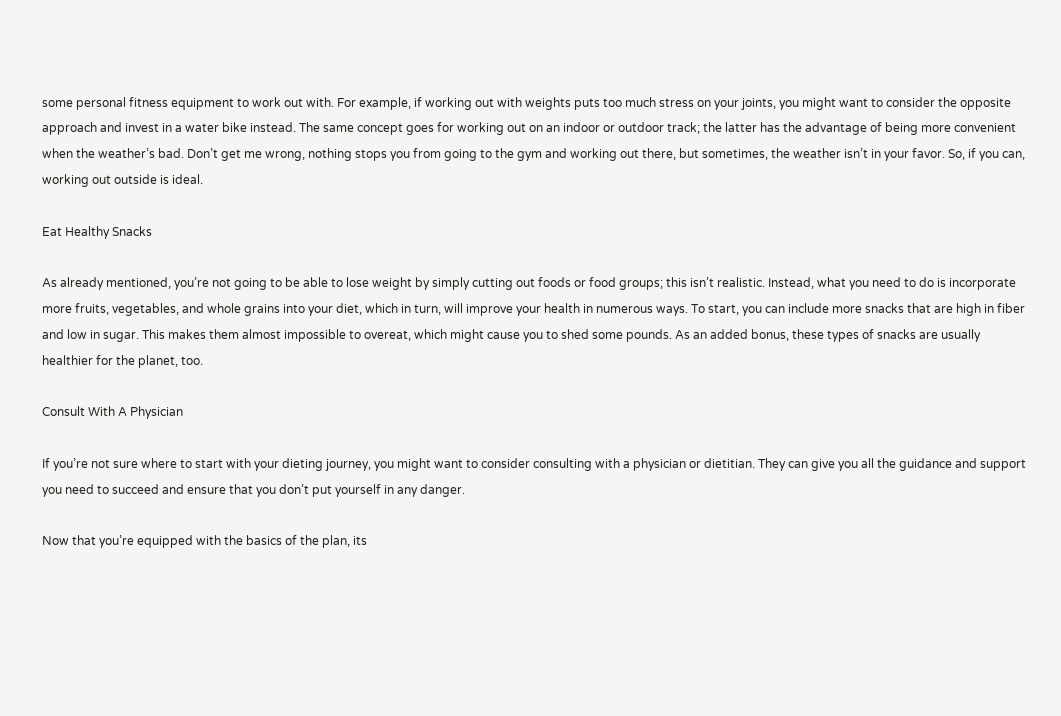some personal fitness equipment to work out with. For example, if working out with weights puts too much stress on your joints, you might want to consider the opposite approach and invest in a water bike instead. The same concept goes for working out on an indoor or outdoor track; the latter has the advantage of being more convenient when the weather’s bad. Don’t get me wrong, nothing stops you from going to the gym and working out there, but sometimes, the weather isn’t in your favor. So, if you can, working out outside is ideal.

Eat Healthy Snacks

As already mentioned, you’re not going to be able to lose weight by simply cutting out foods or food groups; this isn’t realistic. Instead, what you need to do is incorporate more fruits, vegetables, and whole grains into your diet, which in turn, will improve your health in numerous ways. To start, you can include more snacks that are high in fiber and low in sugar. This makes them almost impossible to overeat, which might cause you to shed some pounds. As an added bonus, these types of snacks are usually healthier for the planet, too.

Consult With A Physician

If you’re not sure where to start with your dieting journey, you might want to consider consulting with a physician or dietitian. They can give you all the guidance and support you need to succeed and ensure that you don’t put yourself in any danger.

Now that you’re equipped with the basics of the plan, its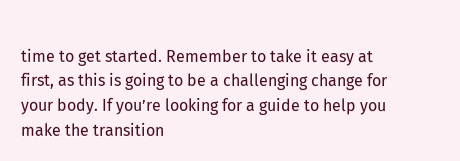time to get started. Remember to take it easy at first, as this is going to be a challenging change for your body. If you’re looking for a guide to help you make the transition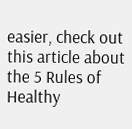easier, check out this article about the 5 Rules of Healthy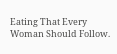Eating That Every Woman Should Follow.